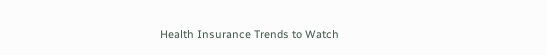Health Insurance Trends to Watch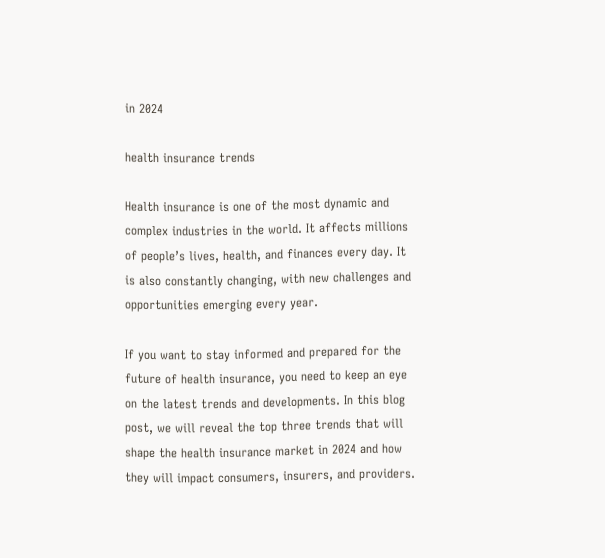in 2024

health insurance trends

Health insurance is one of the most dynamic and complex industries in the world. It affects millions of people’s lives, health, and finances every day. It is also constantly changing, with new challenges and opportunities emerging every year.

If you want to stay informed and prepared for the future of health insurance, you need to keep an eye on the latest trends and developments. In this blog post, we will reveal the top three trends that will shape the health insurance market in 2024 and how they will impact consumers, insurers, and providers.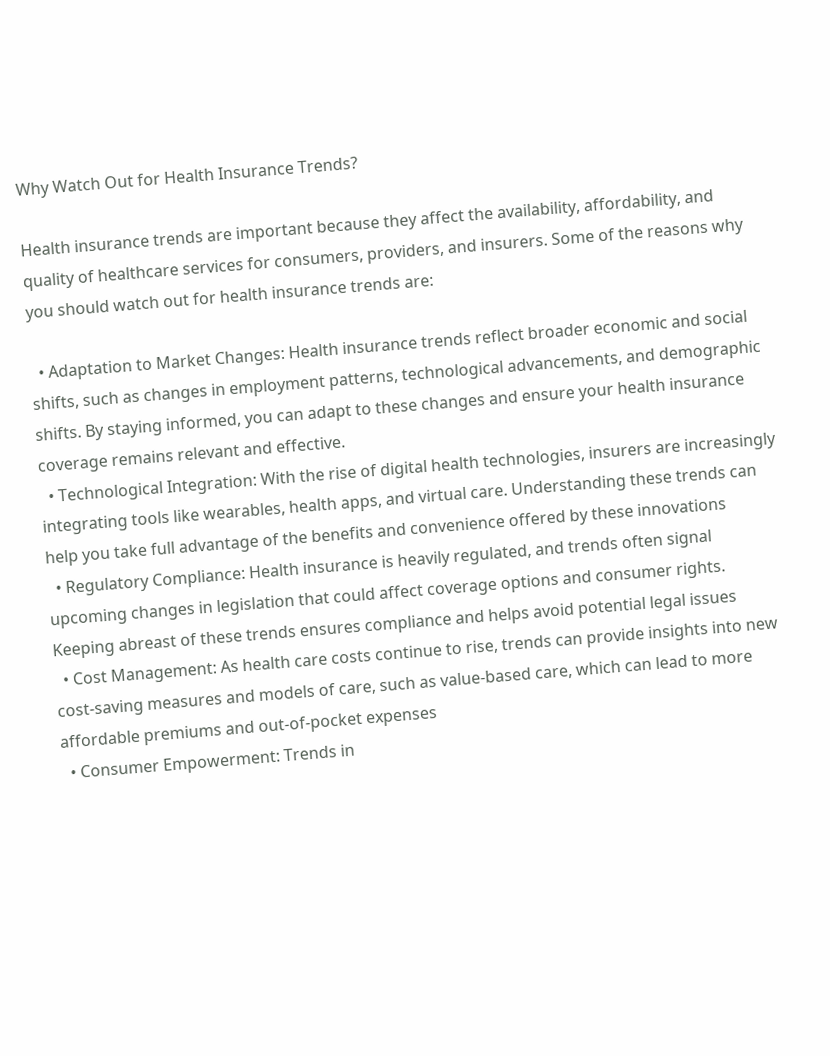Why Watch Out for Health Insurance Trends?

Health insurance trends are important because they affect the availability, affordability, and quality of healthcare services for consumers, providers, and insurers. Some of the reasons why you should watch out for health insurance trends are:

  • Adaptation to Market Changes: Health insurance trends reflect broader economic and social shifts, such as changes in employment patterns, technological advancements, and demographic shifts. By staying informed, you can adapt to these changes and ensure your health insurance coverage remains relevant and effective.
  • Technological Integration: With the rise of digital health technologies, insurers are increasingly integrating tools like wearables, health apps, and virtual care. Understanding these trends can help you take full advantage of the benefits and convenience offered by these innovations
  • Regulatory Compliance: Health insurance is heavily regulated, and trends often signal upcoming changes in legislation that could affect coverage options and consumer rights. Keeping abreast of these trends ensures compliance and helps avoid potential legal issues
  • Cost Management: As health care costs continue to rise, trends can provide insights into new cost-saving measures and models of care, such as value-based care, which can lead to more affordable premiums and out-of-pocket expenses
  • Consumer Empowerment: Trends in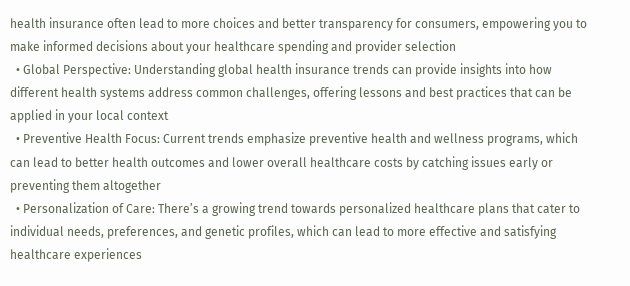health insurance often lead to more choices and better transparency for consumers, empowering you to make informed decisions about your healthcare spending and provider selection
  • Global Perspective: Understanding global health insurance trends can provide insights into how different health systems address common challenges, offering lessons and best practices that can be applied in your local context
  • Preventive Health Focus: Current trends emphasize preventive health and wellness programs, which can lead to better health outcomes and lower overall healthcare costs by catching issues early or preventing them altogether
  • Personalization of Care: There’s a growing trend towards personalized healthcare plans that cater to individual needs, preferences, and genetic profiles, which can lead to more effective and satisfying healthcare experiences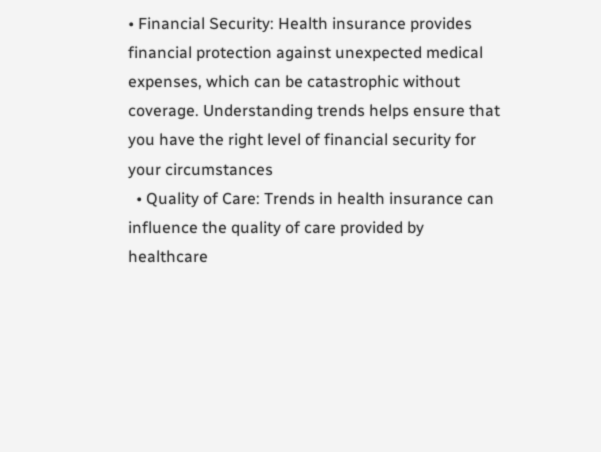• Financial Security: Health insurance provides financial protection against unexpected medical expenses, which can be catastrophic without coverage. Understanding trends helps ensure that you have the right level of financial security for your circumstances
  • Quality of Care: Trends in health insurance can influence the quality of care provided by healthcare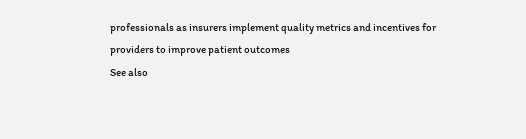professionals as insurers implement quality metrics and incentives for providers to improve patient outcomes
See also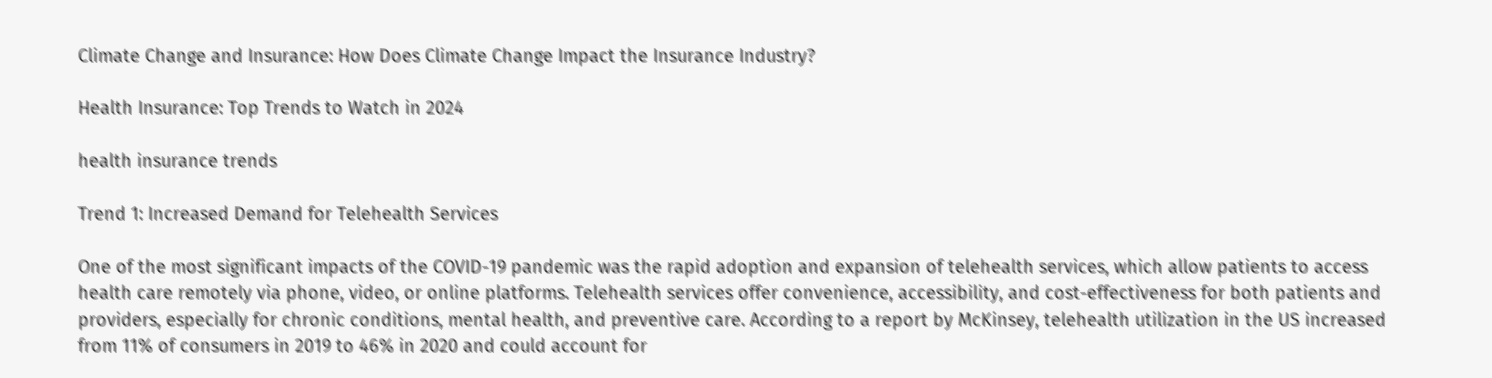Climate Change and Insurance: How Does Climate Change Impact the Insurance Industry?

Health Insurance: Top Trends to Watch in 2024

health insurance trends

Trend 1: Increased Demand for Telehealth Services

One of the most significant impacts of the COVID-19 pandemic was the rapid adoption and expansion of telehealth services, which allow patients to access health care remotely via phone, video, or online platforms. Telehealth services offer convenience, accessibility, and cost-effectiveness for both patients and providers, especially for chronic conditions, mental health, and preventive care. According to a report by McKinsey, telehealth utilization in the US increased from 11% of consumers in 2019 to 46% in 2020 and could account for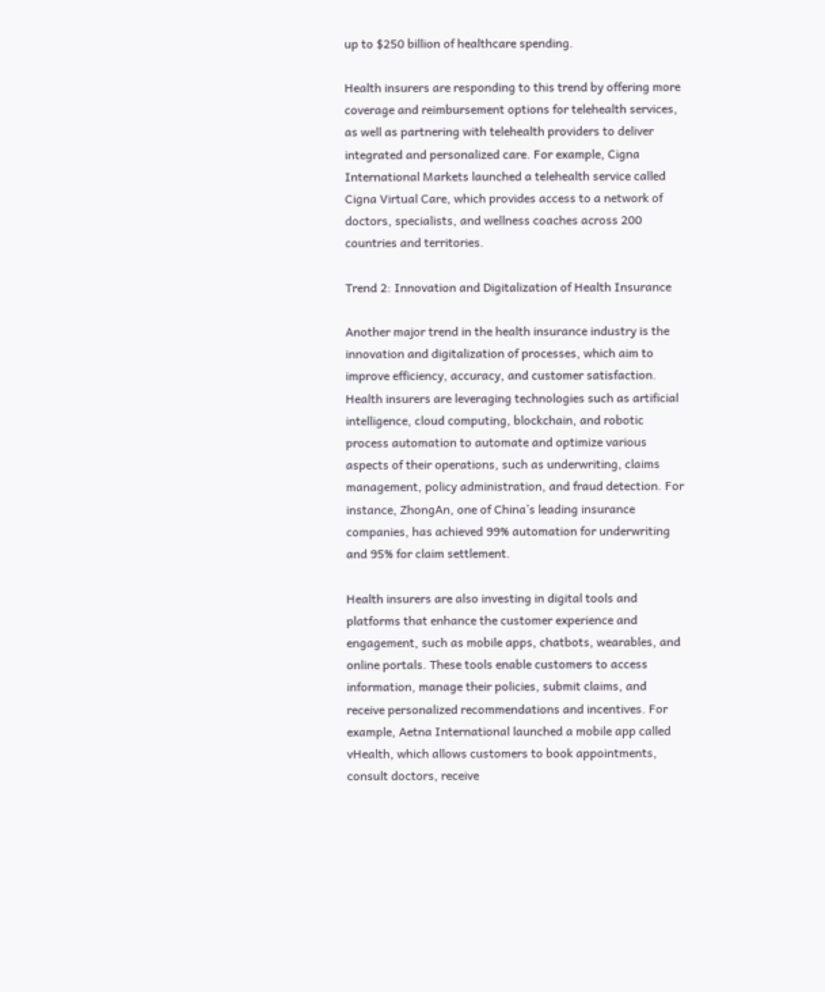up to $250 billion of healthcare spending.

Health insurers are responding to this trend by offering more coverage and reimbursement options for telehealth services, as well as partnering with telehealth providers to deliver integrated and personalized care. For example, Cigna International Markets launched a telehealth service called Cigna Virtual Care, which provides access to a network of doctors, specialists, and wellness coaches across 200 countries and territories.

Trend 2: Innovation and Digitalization of Health Insurance

Another major trend in the health insurance industry is the innovation and digitalization of processes, which aim to improve efficiency, accuracy, and customer satisfaction. Health insurers are leveraging technologies such as artificial intelligence, cloud computing, blockchain, and robotic process automation to automate and optimize various aspects of their operations, such as underwriting, claims management, policy administration, and fraud detection. For instance, ZhongAn, one of China’s leading insurance companies, has achieved 99% automation for underwriting and 95% for claim settlement.

Health insurers are also investing in digital tools and platforms that enhance the customer experience and engagement, such as mobile apps, chatbots, wearables, and online portals. These tools enable customers to access information, manage their policies, submit claims, and receive personalized recommendations and incentives. For example, Aetna International launched a mobile app called vHealth, which allows customers to book appointments, consult doctors, receive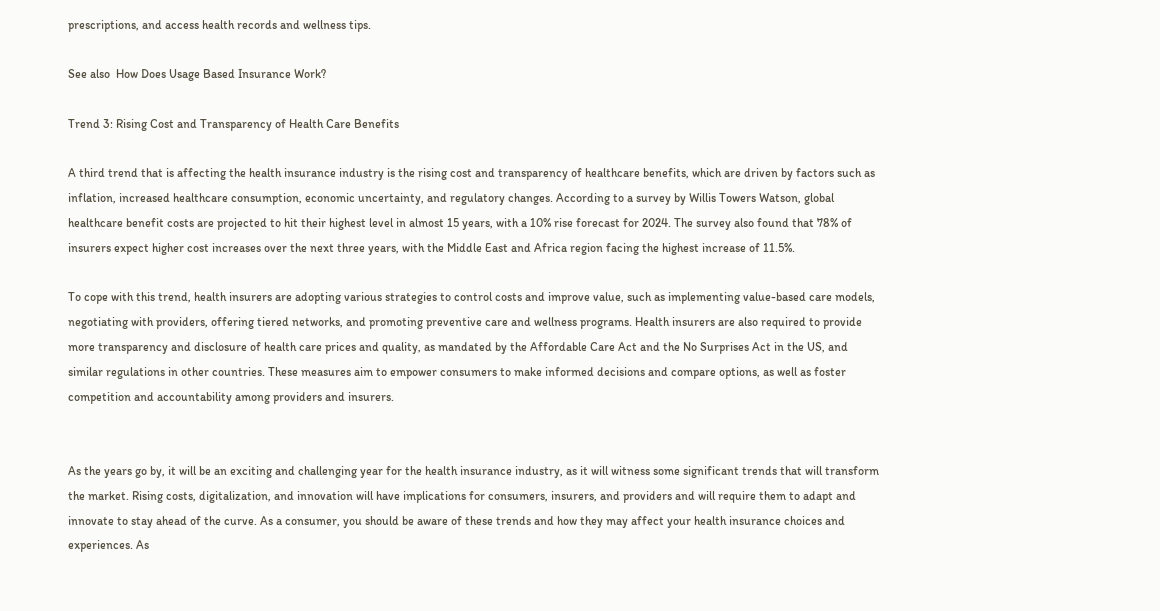prescriptions, and access health records and wellness tips.

See also  How Does Usage Based Insurance Work?

Trend 3: Rising Cost and Transparency of Health Care Benefits

A third trend that is affecting the health insurance industry is the rising cost and transparency of healthcare benefits, which are driven by factors such as inflation, increased healthcare consumption, economic uncertainty, and regulatory changes. According to a survey by Willis Towers Watson, global healthcare benefit costs are projected to hit their highest level in almost 15 years, with a 10% rise forecast for 2024. The survey also found that 78% of insurers expect higher cost increases over the next three years, with the Middle East and Africa region facing the highest increase of 11.5%.

To cope with this trend, health insurers are adopting various strategies to control costs and improve value, such as implementing value-based care models, negotiating with providers, offering tiered networks, and promoting preventive care and wellness programs. Health insurers are also required to provide more transparency and disclosure of health care prices and quality, as mandated by the Affordable Care Act and the No Surprises Act in the US, and similar regulations in other countries. These measures aim to empower consumers to make informed decisions and compare options, as well as foster competition and accountability among providers and insurers.


As the years go by, it will be an exciting and challenging year for the health insurance industry, as it will witness some significant trends that will transform the market. Rising costs, digitalization, and innovation will have implications for consumers, insurers, and providers and will require them to adapt and innovate to stay ahead of the curve. As a consumer, you should be aware of these trends and how they may affect your health insurance choices and experiences. As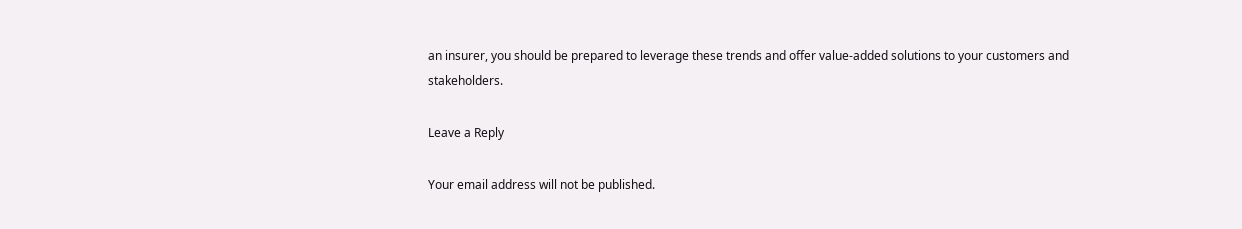an insurer, you should be prepared to leverage these trends and offer value-added solutions to your customers and stakeholders.

Leave a Reply

Your email address will not be published.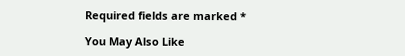Required fields are marked *

You May Also Like